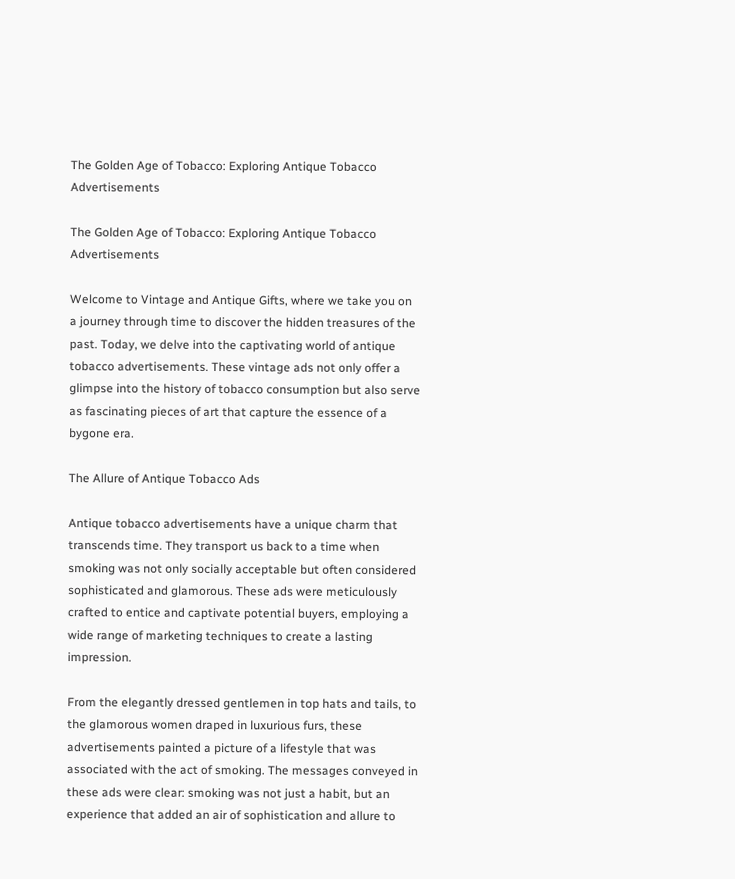The Golden Age of Tobacco: Exploring Antique Tobacco Advertisements

The Golden Age of Tobacco: Exploring Antique Tobacco Advertisements

Welcome to Vintage and Antique Gifts, where we take you on a journey through time to discover the hidden treasures of the past. Today, we delve into the captivating world of antique tobacco advertisements. These vintage ads not only offer a glimpse into the history of tobacco consumption but also serve as fascinating pieces of art that capture the essence of a bygone era.

The Allure of Antique Tobacco Ads

Antique tobacco advertisements have a unique charm that transcends time. They transport us back to a time when smoking was not only socially acceptable but often considered sophisticated and glamorous. These ads were meticulously crafted to entice and captivate potential buyers, employing a wide range of marketing techniques to create a lasting impression.

From the elegantly dressed gentlemen in top hats and tails, to the glamorous women draped in luxurious furs, these advertisements painted a picture of a lifestyle that was associated with the act of smoking. The messages conveyed in these ads were clear: smoking was not just a habit, but an experience that added an air of sophistication and allure to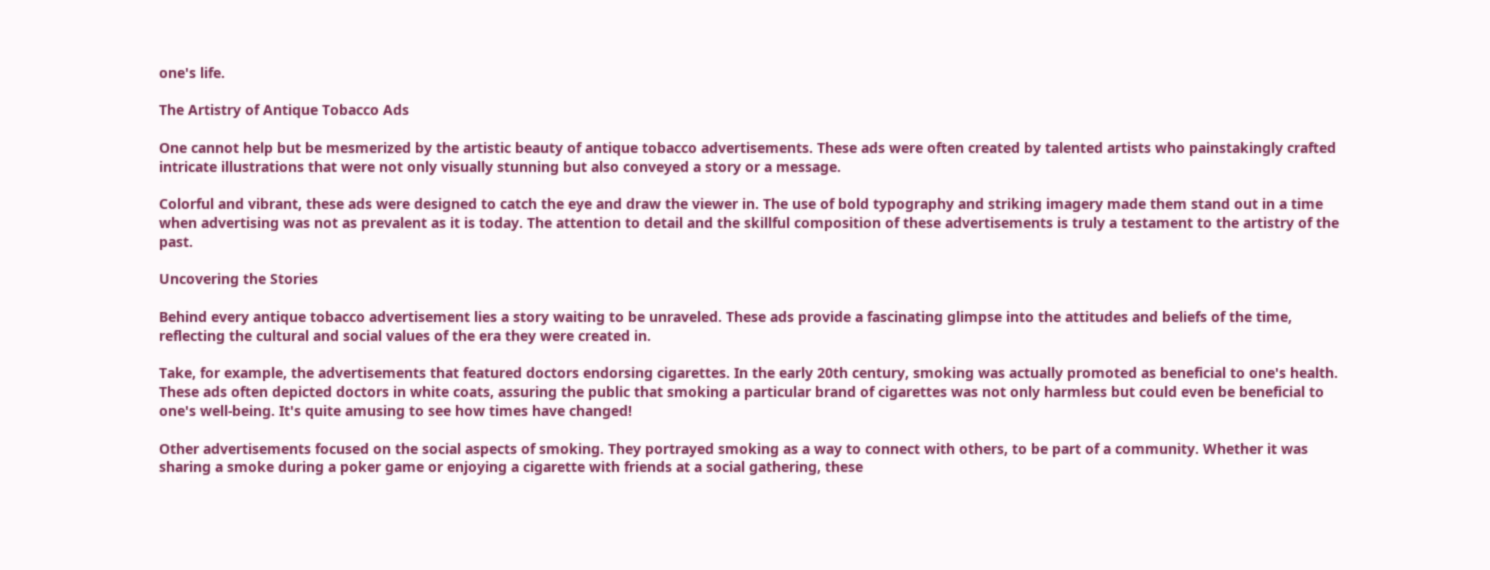one's life.

The Artistry of Antique Tobacco Ads

One cannot help but be mesmerized by the artistic beauty of antique tobacco advertisements. These ads were often created by talented artists who painstakingly crafted intricate illustrations that were not only visually stunning but also conveyed a story or a message.

Colorful and vibrant, these ads were designed to catch the eye and draw the viewer in. The use of bold typography and striking imagery made them stand out in a time when advertising was not as prevalent as it is today. The attention to detail and the skillful composition of these advertisements is truly a testament to the artistry of the past.

Uncovering the Stories

Behind every antique tobacco advertisement lies a story waiting to be unraveled. These ads provide a fascinating glimpse into the attitudes and beliefs of the time, reflecting the cultural and social values of the era they were created in.

Take, for example, the advertisements that featured doctors endorsing cigarettes. In the early 20th century, smoking was actually promoted as beneficial to one's health. These ads often depicted doctors in white coats, assuring the public that smoking a particular brand of cigarettes was not only harmless but could even be beneficial to one's well-being. It's quite amusing to see how times have changed!

Other advertisements focused on the social aspects of smoking. They portrayed smoking as a way to connect with others, to be part of a community. Whether it was sharing a smoke during a poker game or enjoying a cigarette with friends at a social gathering, these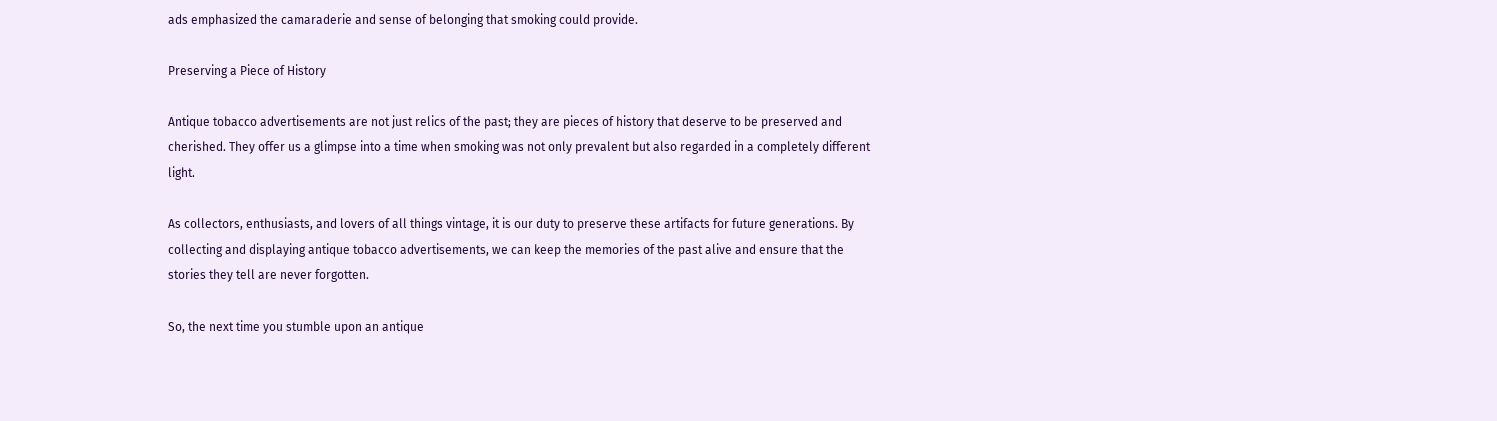ads emphasized the camaraderie and sense of belonging that smoking could provide.

Preserving a Piece of History

Antique tobacco advertisements are not just relics of the past; they are pieces of history that deserve to be preserved and cherished. They offer us a glimpse into a time when smoking was not only prevalent but also regarded in a completely different light.

As collectors, enthusiasts, and lovers of all things vintage, it is our duty to preserve these artifacts for future generations. By collecting and displaying antique tobacco advertisements, we can keep the memories of the past alive and ensure that the stories they tell are never forgotten.

So, the next time you stumble upon an antique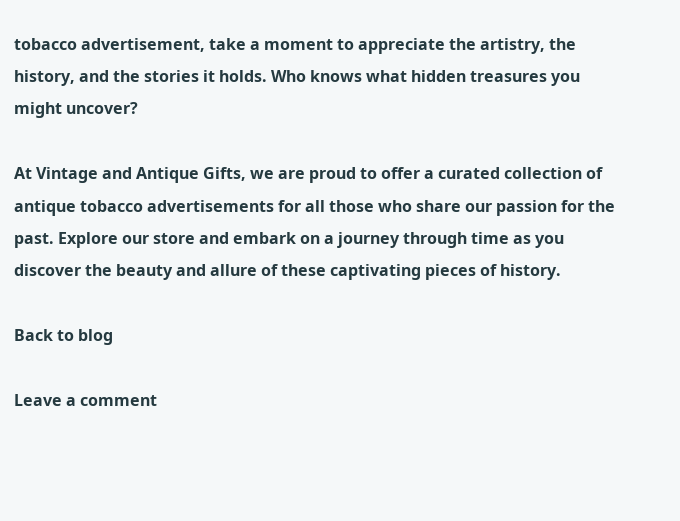tobacco advertisement, take a moment to appreciate the artistry, the history, and the stories it holds. Who knows what hidden treasures you might uncover?

At Vintage and Antique Gifts, we are proud to offer a curated collection of antique tobacco advertisements for all those who share our passion for the past. Explore our store and embark on a journey through time as you discover the beauty and allure of these captivating pieces of history.

Back to blog

Leave a comment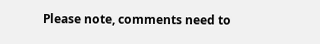Please note, comments need to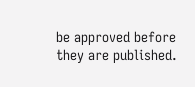be approved before they are published.